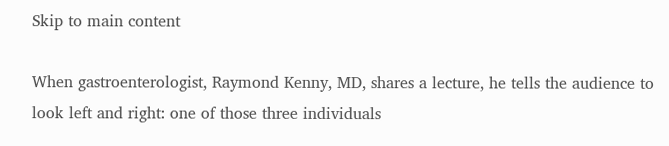Skip to main content

When gastroenterologist, Raymond Kenny, MD, shares a lecture, he tells the audience to look left and right: one of those three individuals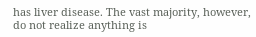has liver disease. The vast majority, however, do not realize anything is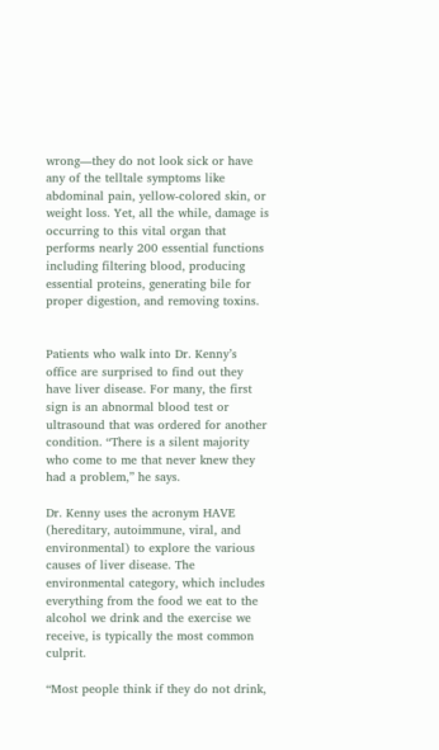wrong—they do not look sick or have any of the telltale symptoms like abdominal pain, yellow-colored skin, or weight loss. Yet, all the while, damage is occurring to this vital organ that performs nearly 200 essential functions including filtering blood, producing essential proteins, generating bile for proper digestion, and removing toxins.


Patients who walk into Dr. Kenny’s office are surprised to find out they have liver disease. For many, the first sign is an abnormal blood test or ultrasound that was ordered for another condition. “There is a silent majority who come to me that never knew they had a problem,” he says.

Dr. Kenny uses the acronym HAVE (hereditary, autoimmune, viral, and environmental) to explore the various causes of liver disease. The environmental category, which includes everything from the food we eat to the alcohol we drink and the exercise we receive, is typically the most common culprit.

“Most people think if they do not drink,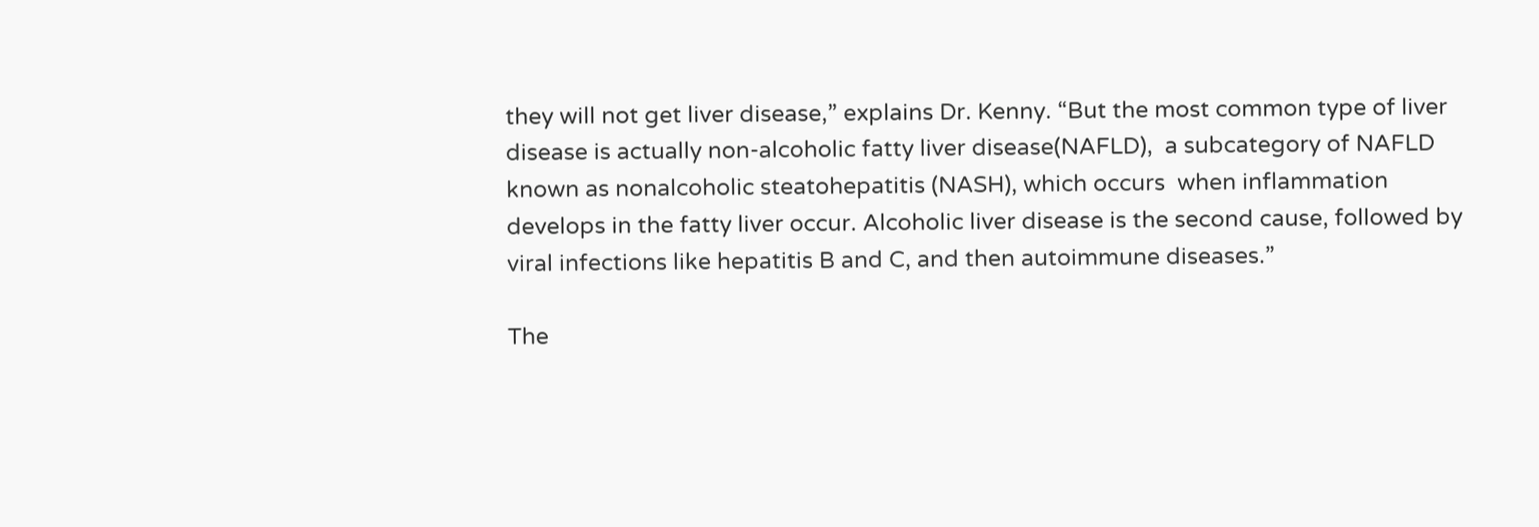they will not get liver disease,” explains Dr. Kenny. “But the most common type of liver disease is actually non-alcoholic fatty liver disease(NAFLD),  a subcategory of NAFLD known as nonalcoholic steatohepatitis (NASH), which occurs  when inflammation develops in the fatty liver occur. Alcoholic liver disease is the second cause, followed by viral infections like hepatitis B and C, and then autoimmune diseases.”

The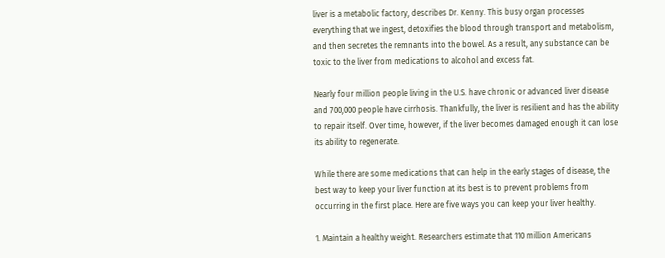liver is a metabolic factory, describes Dr. Kenny. This busy organ processes everything that we ingest, detoxifies the blood through transport and metabolism, and then secretes the remnants into the bowel. As a result, any substance can be toxic to the liver from medications to alcohol and excess fat.

Nearly four million people living in the U.S. have chronic or advanced liver disease and 700,000 people have cirrhosis. Thankfully, the liver is resilient and has the ability to repair itself. Over time, however, if the liver becomes damaged enough it can lose its ability to regenerate.

While there are some medications that can help in the early stages of disease, the best way to keep your liver function at its best is to prevent problems from occurring in the first place. Here are five ways you can keep your liver healthy.

1. Maintain a healthy weight. Researchers estimate that 110 million Americans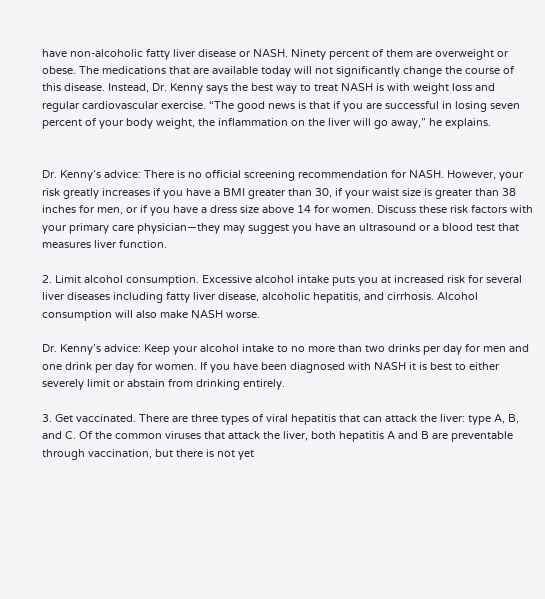have non-alcoholic fatty liver disease or NASH. Ninety percent of them are overweight or obese. The medications that are available today will not significantly change the course of this disease. Instead, Dr. Kenny says the best way to treat NASH is with weight loss and regular cardiovascular exercise. “The good news is that if you are successful in losing seven percent of your body weight, the inflammation on the liver will go away,” he explains.


Dr. Kenny’s advice: There is no official screening recommendation for NASH. However, your risk greatly increases if you have a BMI greater than 30, if your waist size is greater than 38 inches for men, or if you have a dress size above 14 for women. Discuss these risk factors with your primary care physician—they may suggest you have an ultrasound or a blood test that measures liver function.

2. Limit alcohol consumption. Excessive alcohol intake puts you at increased risk for several liver diseases including fatty liver disease, alcoholic hepatitis, and cirrhosis. Alcohol consumption will also make NASH worse.

Dr. Kenny’s advice: Keep your alcohol intake to no more than two drinks per day for men and one drink per day for women. If you have been diagnosed with NASH it is best to either severely limit or abstain from drinking entirely.

3. Get vaccinated. There are three types of viral hepatitis that can attack the liver: type A, B, and C. Of the common viruses that attack the liver, both hepatitis A and B are preventable through vaccination, but there is not yet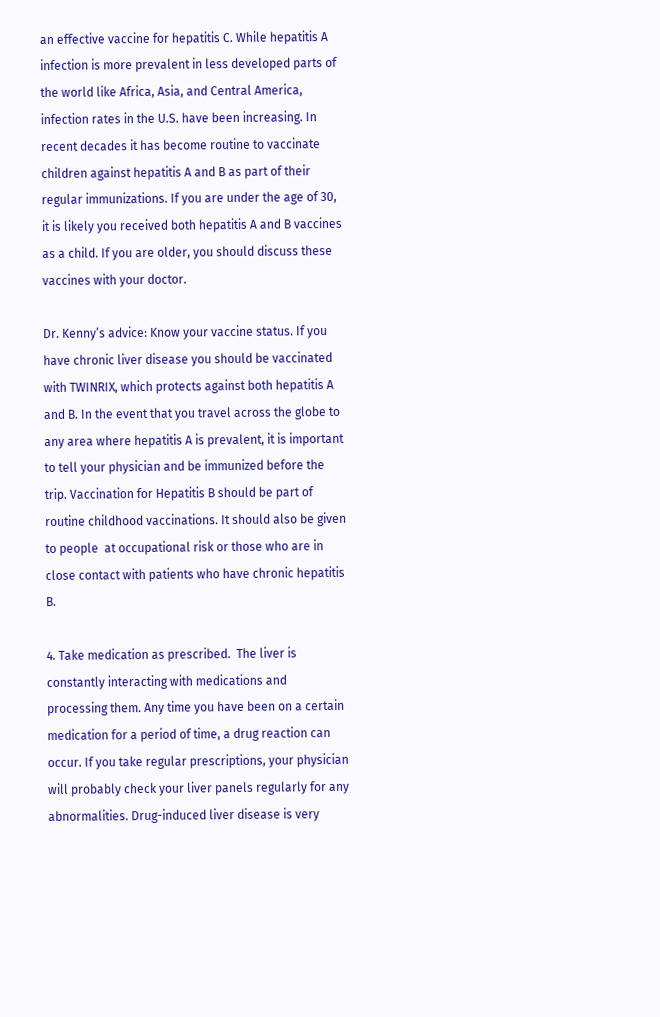an effective vaccine for hepatitis C. While hepatitis A infection is more prevalent in less developed parts of the world like Africa, Asia, and Central America, infection rates in the U.S. have been increasing. In recent decades it has become routine to vaccinate children against hepatitis A and B as part of their regular immunizations. If you are under the age of 30, it is likely you received both hepatitis A and B vaccines as a child. If you are older, you should discuss these vaccines with your doctor.

Dr. Kenny’s advice: Know your vaccine status. If you have chronic liver disease you should be vaccinated with TWINRIX, which protects against both hepatitis A and B. In the event that you travel across the globe to any area where hepatitis A is prevalent, it is important to tell your physician and be immunized before the trip. Vaccination for Hepatitis B should be part of routine childhood vaccinations. It should also be given to people  at occupational risk or those who are in close contact with patients who have chronic hepatitis B.

4. Take medication as prescribed.  The liver is constantly interacting with medications and processing them. Any time you have been on a certain medication for a period of time, a drug reaction can occur. If you take regular prescriptions, your physician will probably check your liver panels regularly for any abnormalities. Drug-induced liver disease is very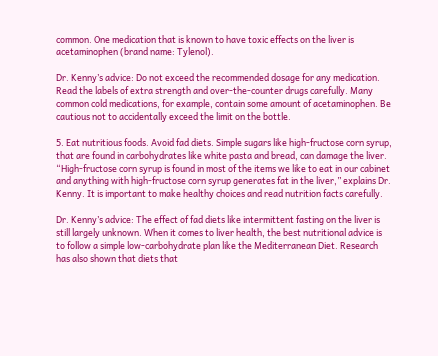common. One medication that is known to have toxic effects on the liver is acetaminophen (brand name: Tylenol).

Dr. Kenny’s advice: Do not exceed the recommended dosage for any medication. Read the labels of extra strength and over-the-counter drugs carefully. Many common cold medications, for example, contain some amount of acetaminophen. Be cautious not to accidentally exceed the limit on the bottle.

5. Eat nutritious foods. Avoid fad diets. Simple sugars like high-fructose corn syrup, that are found in carbohydrates like white pasta and bread, can damage the liver. “High-fructose corn syrup is found in most of the items we like to eat in our cabinet and anything with high-fructose corn syrup generates fat in the liver,” explains Dr. Kenny. It is important to make healthy choices and read nutrition facts carefully.

Dr. Kenny’s advice: The effect of fad diets like intermittent fasting on the liver is still largely unknown. When it comes to liver health, the best nutritional advice is to follow a simple low-carbohydrate plan like the Mediterranean Diet. Research has also shown that diets that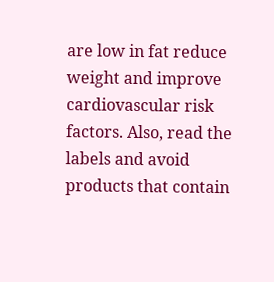are low in fat reduce weight and improve cardiovascular risk factors. Also, read the labels and avoid products that contain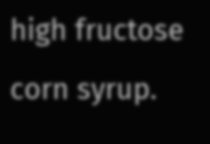high fructose corn syrup.